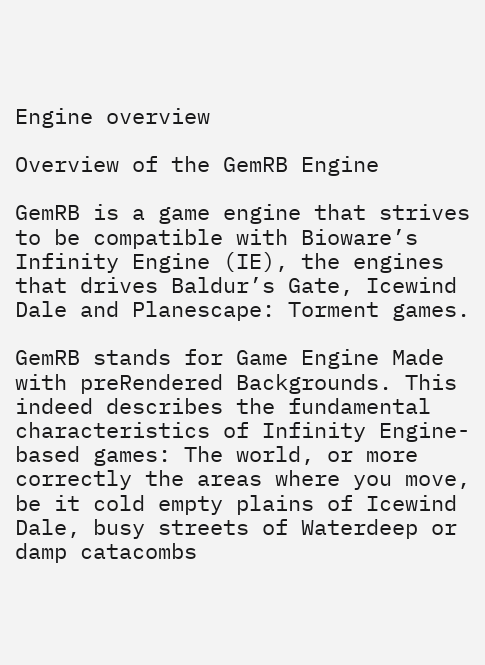Engine overview

Overview of the GemRB Engine

GemRB is a game engine that strives to be compatible with Bioware’s Infinity Engine (IE), the engines that drives Baldur’s Gate, Icewind Dale and Planescape: Torment games.

GemRB stands for Game Engine Made with preRendered Backgrounds. This indeed describes the fundamental characteristics of Infinity Engine-based games: The world, or more correctly the areas where you move, be it cold empty plains of Icewind Dale, busy streets of Waterdeep or damp catacombs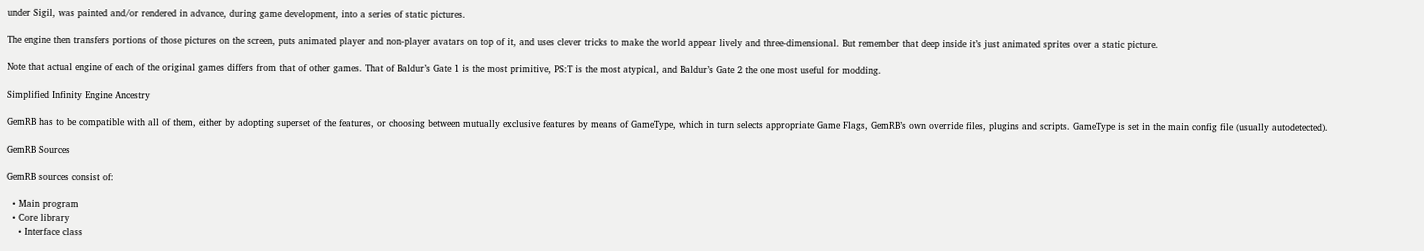under Sigil, was painted and/or rendered in advance, during game development, into a series of static pictures.

The engine then transfers portions of those pictures on the screen, puts animated player and non-player avatars on top of it, and uses clever tricks to make the world appear lively and three-dimensional. But remember that deep inside it’s just animated sprites over a static picture.

Note that actual engine of each of the original games differs from that of other games. That of Baldur’s Gate 1 is the most primitive, PS:T is the most atypical, and Baldur’s Gate 2 the one most useful for modding.

Simplified Infinity Engine Ancestry

GemRB has to be compatible with all of them, either by adopting superset of the features, or choosing between mutually exclusive features by means of GameType, which in turn selects appropriate Game Flags, GemRB’s own override files, plugins and scripts. GameType is set in the main config file (usually autodetected).

GemRB Sources

GemRB sources consist of:

  • Main program
  • Core library
    • Interface class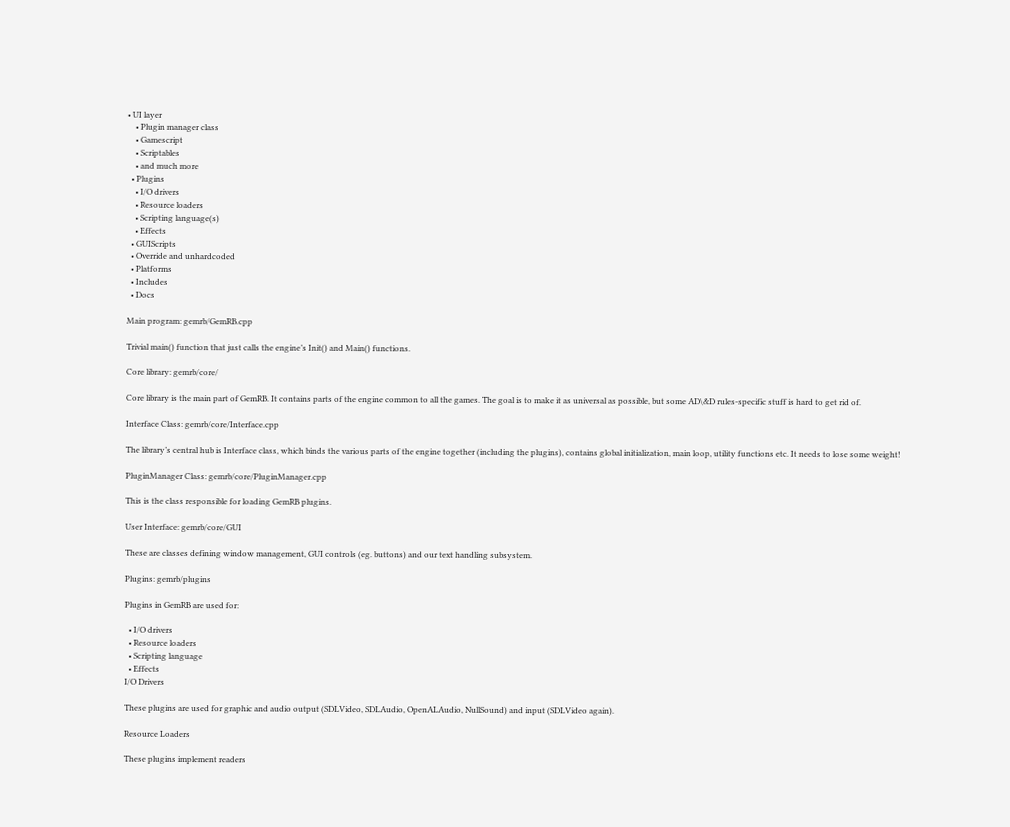• UI layer
    • Plugin manager class
    • Gamescript
    • Scriptables
    • and much more
  • Plugins
    • I/O drivers
    • Resource loaders
    • Scripting language(s)
    • Effects
  • GUIScripts
  • Override and unhardcoded
  • Platforms
  • Includes
  • Docs

Main program: gemrb/GemRB.cpp

Trivial main() function that just calls the engine’s Init() and Main() functions.

Core library: gemrb/core/

Core library is the main part of GemRB. It contains parts of the engine common to all the games. The goal is to make it as universal as possible, but some AD\&D rules-specific stuff is hard to get rid of.

Interface Class: gemrb/core/Interface.cpp

The library’s central hub is Interface class, which binds the various parts of the engine together (including the plugins), contains global initialization, main loop, utility functions etc. It needs to lose some weight!

PluginManager Class: gemrb/core/PluginManager.cpp

This is the class responsible for loading GemRB plugins.

User Interface: gemrb/core/GUI

These are classes defining window management, GUI controls (eg. buttons) and our text handling subsystem.

Plugins: gemrb/plugins

Plugins in GemRB are used for:

  • I/O drivers
  • Resource loaders
  • Scripting language
  • Effects
I/O Drivers

These plugins are used for graphic and audio output (SDLVideo, SDLAudio, OpenALAudio, NullSound) and input (SDLVideo again).

Resource Loaders

These plugins implement readers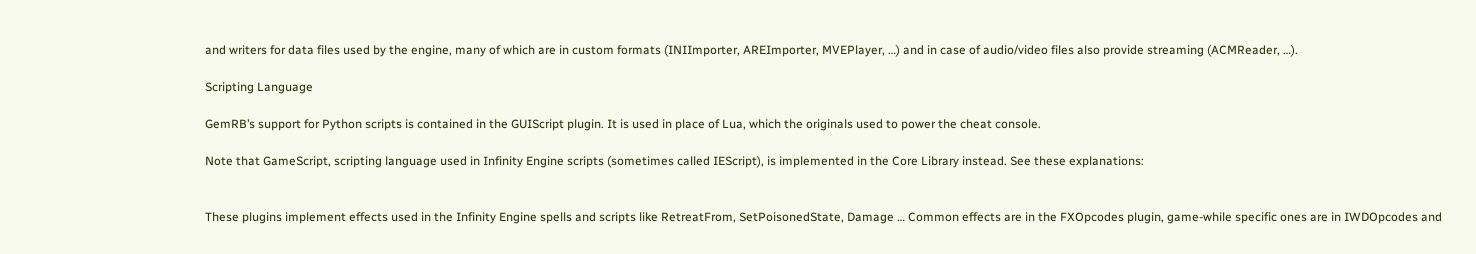and writers for data files used by the engine, many of which are in custom formats (INIImporter, AREImporter, MVEPlayer, …) and in case of audio/video files also provide streaming (ACMReader, …).

Scripting Language

GemRB’s support for Python scripts is contained in the GUIScript plugin. It is used in place of Lua, which the originals used to power the cheat console.

Note that GameScript, scripting language used in Infinity Engine scripts (sometimes called IEScript), is implemented in the Core Library instead. See these explanations:


These plugins implement effects used in the Infinity Engine spells and scripts like RetreatFrom, SetPoisonedState, Damage … Common effects are in the FXOpcodes plugin, game-while specific ones are in IWDOpcodes and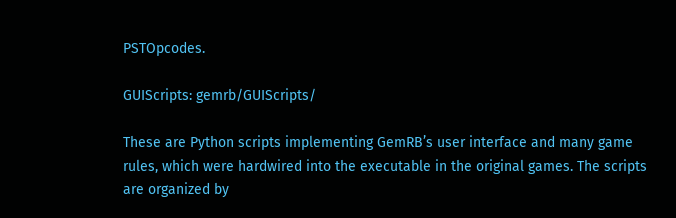PSTOpcodes.

GUIScripts: gemrb/GUIScripts/

These are Python scripts implementing GemRB’s user interface and many game rules, which were hardwired into the executable in the original games. The scripts are organized by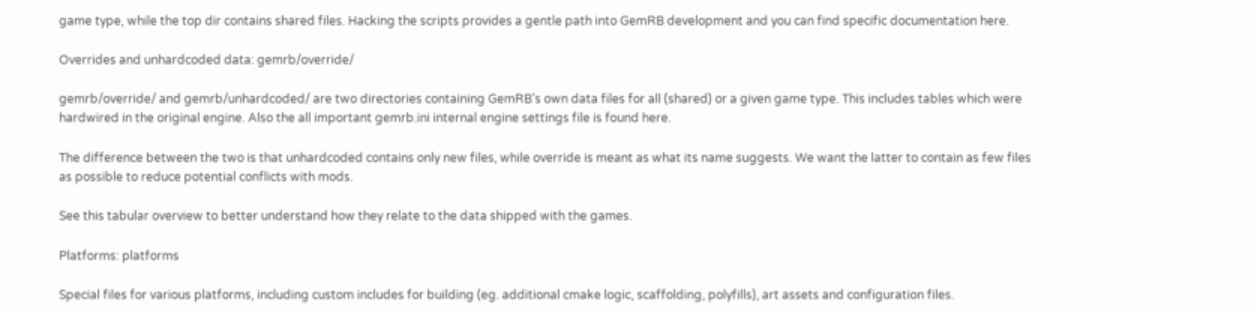game type, while the top dir contains shared files. Hacking the scripts provides a gentle path into GemRB development and you can find specific documentation here.

Overrides and unhardcoded data: gemrb/override/

gemrb/override/ and gemrb/unhardcoded/ are two directories containing GemRB’s own data files for all (shared) or a given game type. This includes tables which were hardwired in the original engine. Also the all important gemrb.ini internal engine settings file is found here.

The difference between the two is that unhardcoded contains only new files, while override is meant as what its name suggests. We want the latter to contain as few files as possible to reduce potential conflicts with mods.

See this tabular overview to better understand how they relate to the data shipped with the games.

Platforms: platforms

Special files for various platforms, including custom includes for building (eg. additional cmake logic, scaffolding, polyfills), art assets and configuration files.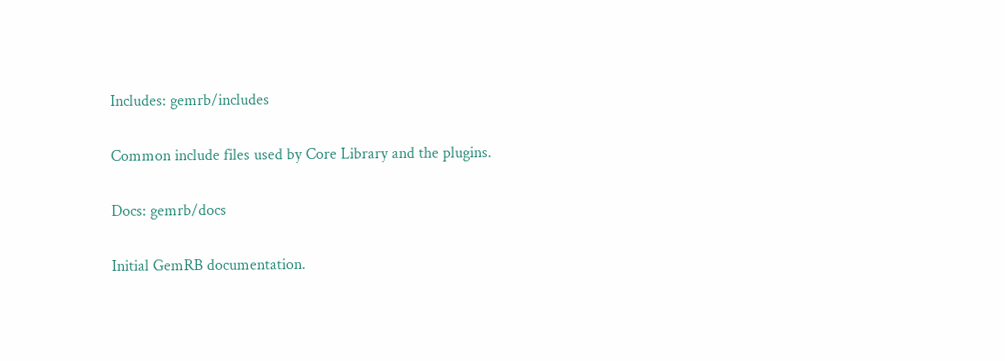Includes: gemrb/includes

Common include files used by Core Library and the plugins.

Docs: gemrb/docs

Initial GemRB documentation.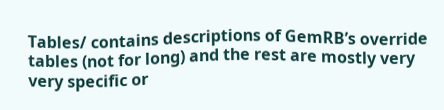Tables/ contains descriptions of GemRB’s override tables (not for long) and the rest are mostly very very specific or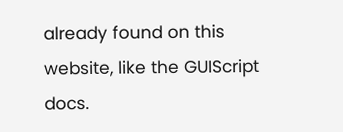already found on this website, like the GUIScript docs.